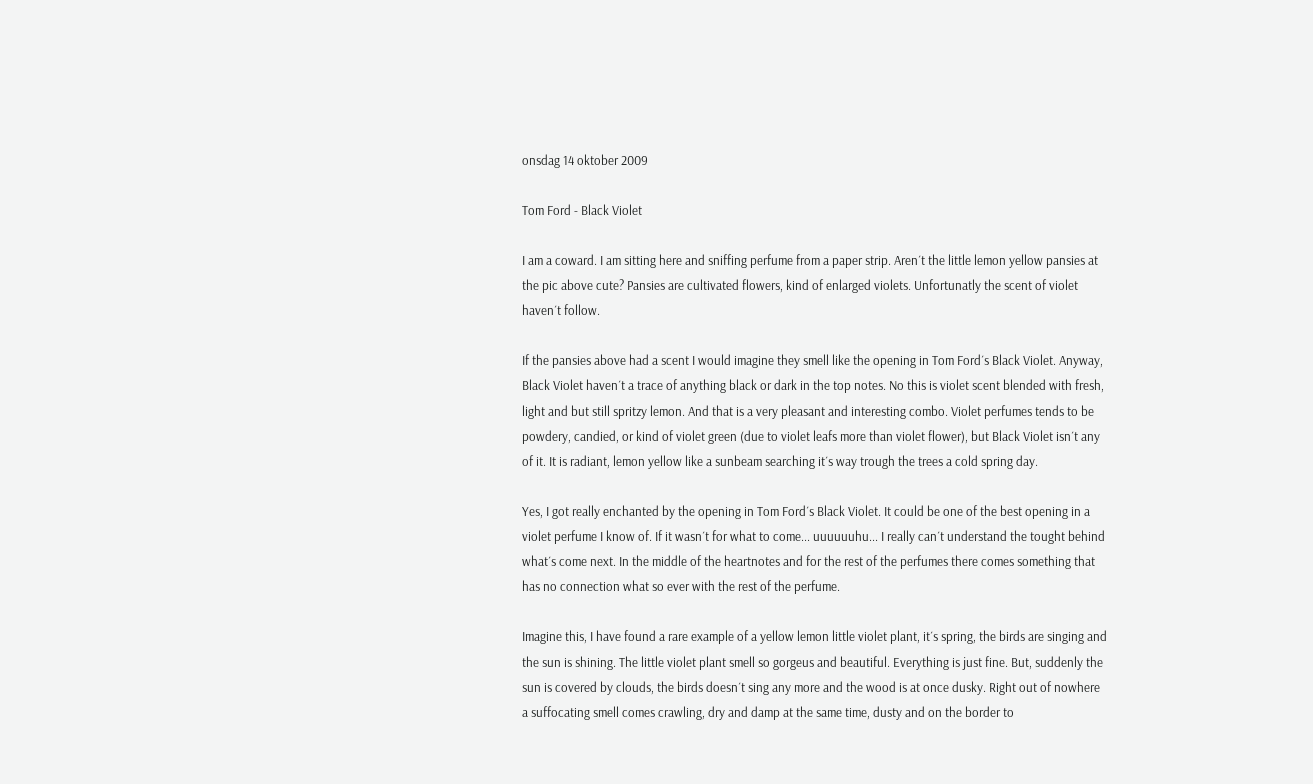onsdag 14 oktober 2009

Tom Ford - Black Violet

I am a coward. I am sitting here and sniffing perfume from a paper strip. Aren´t the little lemon yellow pansies at the pic above cute? Pansies are cultivated flowers, kind of enlarged violets. Unfortunatly the scent of violet haven´t follow.

If the pansies above had a scent I would imagine they smell like the opening in Tom Ford´s Black Violet. Anyway, Black Violet haven´t a trace of anything black or dark in the top notes. No this is violet scent blended with fresh, light and but still spritzy lemon. And that is a very pleasant and interesting combo. Violet perfumes tends to be powdery, candied, or kind of violet green (due to violet leafs more than violet flower), but Black Violet isn´t any of it. It is radiant, lemon yellow like a sunbeam searching it´s way trough the trees a cold spring day.

Yes, I got really enchanted by the opening in Tom Ford´s Black Violet. It could be one of the best opening in a violet perfume I know of. If it wasn´t for what to come... uuuuuuhu... I really can´t understand the tought behind what´s come next. In the middle of the heartnotes and for the rest of the perfumes there comes something that has no connection what so ever with the rest of the perfume.

Imagine this, I have found a rare example of a yellow lemon little violet plant, it´s spring, the birds are singing and the sun is shining. The little violet plant smell so gorgeus and beautiful. Everything is just fine. But, suddenly the sun is covered by clouds, the birds doesn´t sing any more and the wood is at once dusky. Right out of nowhere a suffocating smell comes crawling, dry and damp at the same time, dusty and on the border to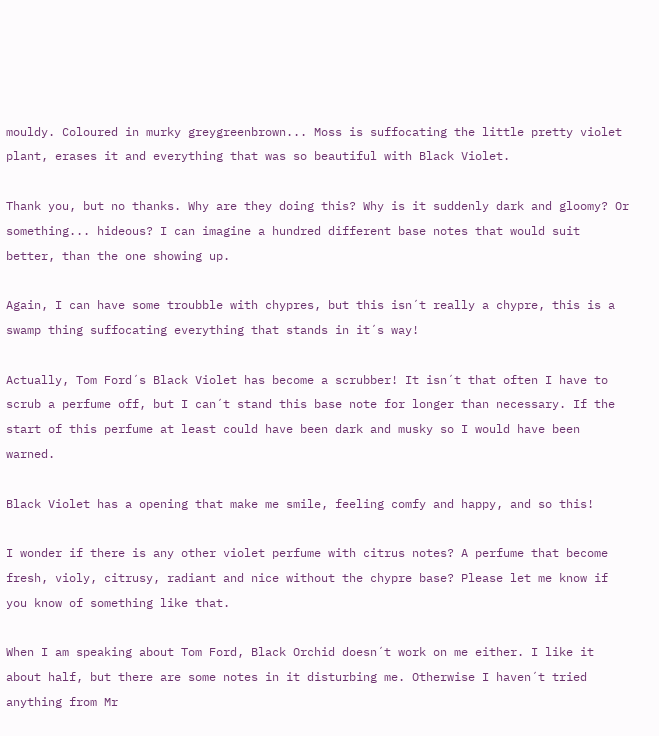mouldy. Coloured in murky greygreenbrown... Moss is suffocating the little pretty violet plant, erases it and everything that was so beautiful with Black Violet.

Thank you, but no thanks. Why are they doing this? Why is it suddenly dark and gloomy? Or something... hideous? I can imagine a hundred different base notes that would suit better, than the one showing up.

Again, I can have some troubble with chypres, but this isn´t really a chypre, this is a swamp thing suffocating everything that stands in it´s way!

Actually, Tom Ford´s Black Violet has become a scrubber! It isn´t that often I have to scrub a perfume off, but I can´t stand this base note for longer than necessary. If the start of this perfume at least could have been dark and musky so I would have been warned.

Black Violet has a opening that make me smile, feeling comfy and happy, and so this!

I wonder if there is any other violet perfume with citrus notes? A perfume that become fresh, violy, citrusy, radiant and nice without the chypre base? Please let me know if you know of something like that.

When I am speaking about Tom Ford, Black Orchid doesn´t work on me either. I like it about half, but there are some notes in it disturbing me. Otherwise I haven´t tried anything from Mr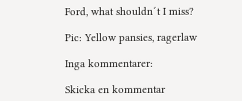Ford, what shouldn´t I miss?

Pic: Yellow pansies, ragerlaw

Inga kommentarer:

Skicka en kommentar